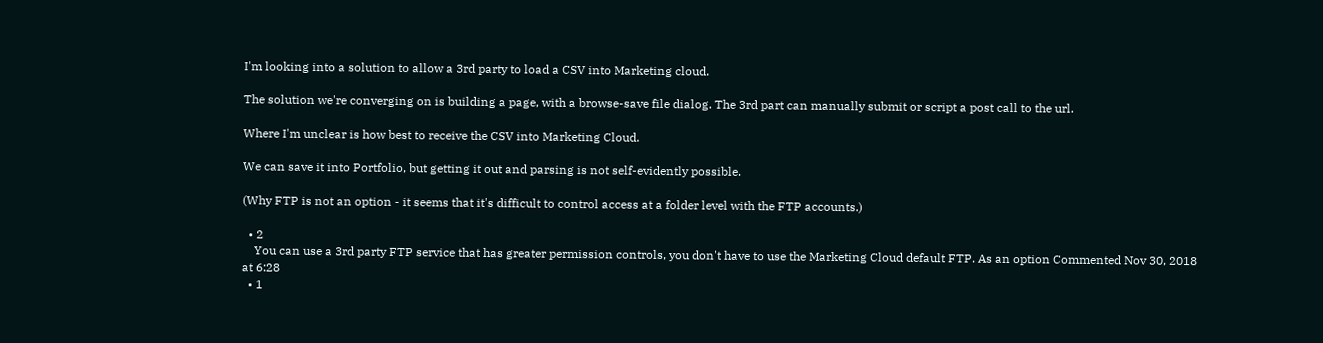I'm looking into a solution to allow a 3rd party to load a CSV into Marketing cloud.

The solution we're converging on is building a page, with a browse-save file dialog. The 3rd part can manually submit or script a post call to the url.

Where I'm unclear is how best to receive the CSV into Marketing Cloud.

We can save it into Portfolio, but getting it out and parsing is not self-evidently possible.

(Why FTP is not an option - it seems that it's difficult to control access at a folder level with the FTP accounts.)

  • 2
    You can use a 3rd party FTP service that has greater permission controls, you don't have to use the Marketing Cloud default FTP. As an option Commented Nov 30, 2018 at 6:28
  • 1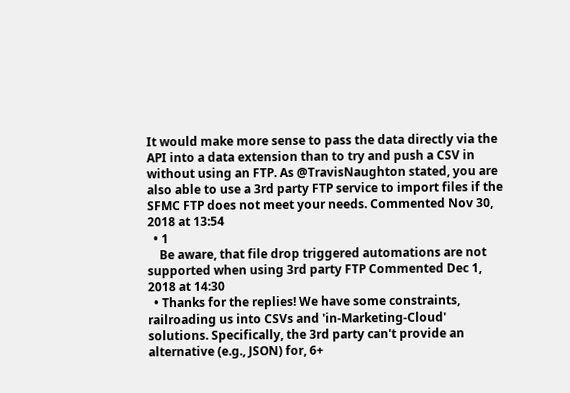It would make more sense to pass the data directly via the API into a data extension than to try and push a CSV in without using an FTP. As @TravisNaughton stated, you are also able to use a 3rd party FTP service to import files if the SFMC FTP does not meet your needs. Commented Nov 30, 2018 at 13:54
  • 1
    Be aware, that file drop triggered automations are not supported when using 3rd party FTP Commented Dec 1, 2018 at 14:30
  • Thanks for the replies! We have some constraints, railroading us into CSVs and 'in-Marketing-Cloud' solutions. Specifically, the 3rd party can't provide an alternative (e.g., JSON) for, 6+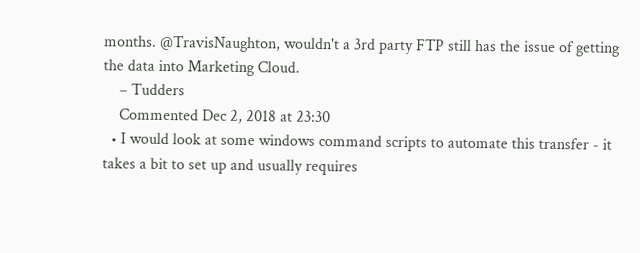months. @TravisNaughton, wouldn't a 3rd party FTP still has the issue of getting the data into Marketing Cloud.
    – Tudders
    Commented Dec 2, 2018 at 23:30
  • I would look at some windows command scripts to automate this transfer - it takes a bit to set up and usually requires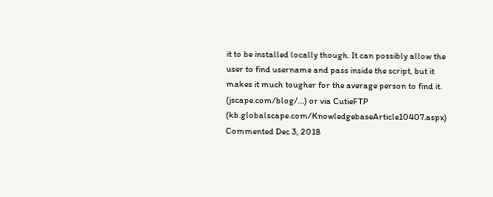it to be installed locally though. It can possibly allow the user to find username and pass inside the script, but it makes it much tougher for the average person to find it. (jscape.com/blog/…) or via CutieFTP (kb.globalscape.com/KnowledgebaseArticle10407.aspx) Commented Dec 3, 2018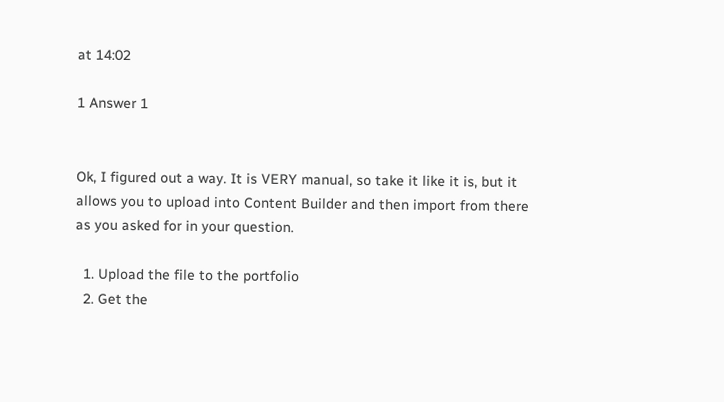at 14:02

1 Answer 1


Ok, I figured out a way. It is VERY manual, so take it like it is, but it allows you to upload into Content Builder and then import from there as you asked for in your question.

  1. Upload the file to the portfolio
  2. Get the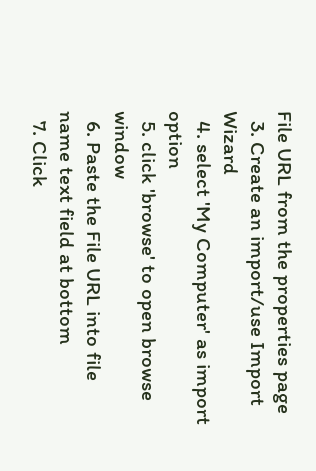File URL from the properties page
  3. Create an import/use Import Wizard
  4. select 'My Computer' as import option
  5. click 'browse' to open browse window
  6. Paste the File URL into file name text field at bottom
  7. Click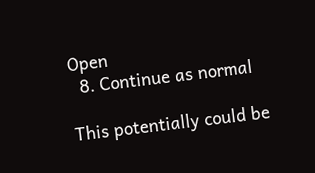Open
  8. Continue as normal

This potentially could be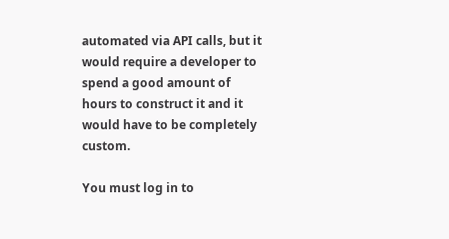automated via API calls, but it would require a developer to spend a good amount of hours to construct it and it would have to be completely custom.

You must log in to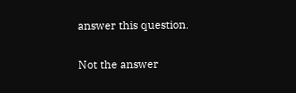answer this question.

Not the answer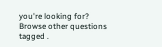you're looking for? Browse other questions tagged .